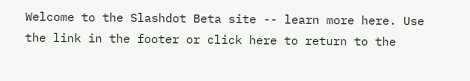Welcome to the Slashdot Beta site -- learn more here. Use the link in the footer or click here to return to the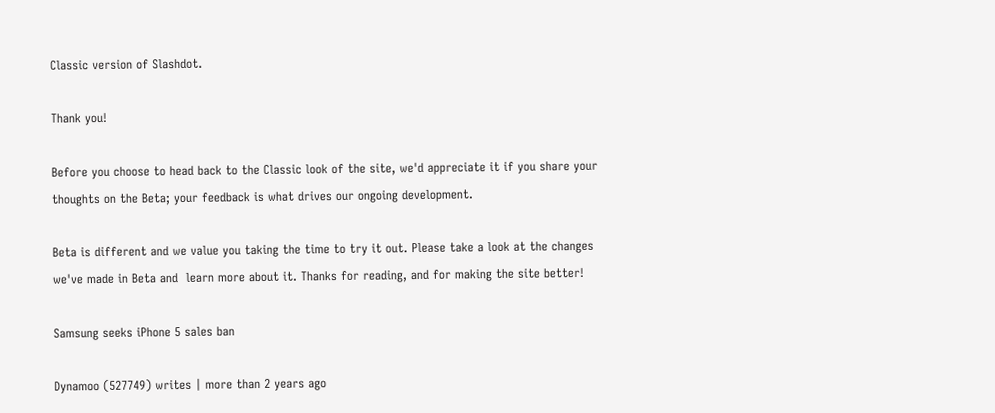Classic version of Slashdot.

Thank you!

Before you choose to head back to the Classic look of the site, we'd appreciate it if you share your thoughts on the Beta; your feedback is what drives our ongoing development.

Beta is different and we value you taking the time to try it out. Please take a look at the changes we've made in Beta and  learn more about it. Thanks for reading, and for making the site better!

Samsung seeks iPhone 5 sales ban

Dynamoo (527749) writes | more than 2 years ago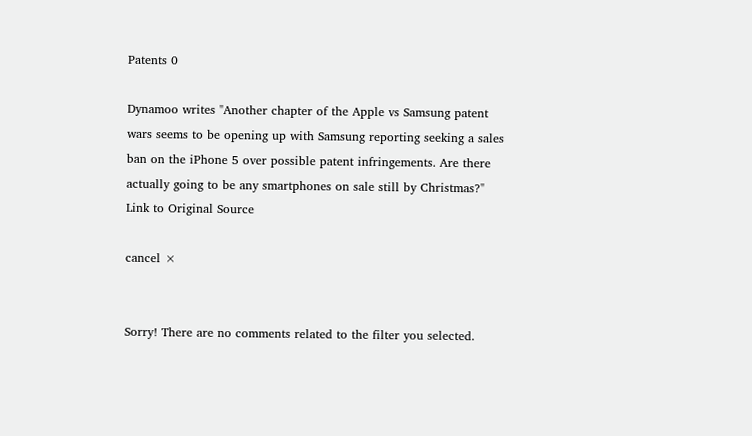Patents 0

Dynamoo writes "Another chapter of the Apple vs Samsung patent wars seems to be opening up with Samsung reporting seeking a sales ban on the iPhone 5 over possible patent infringements. Are there actually going to be any smartphones on sale still by Christmas?"
Link to Original Source

cancel ×


Sorry! There are no comments related to the filter you selected.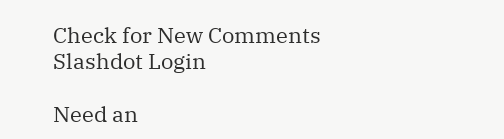Check for New Comments
Slashdot Login

Need an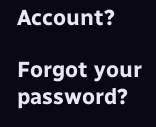Account?

Forgot your password?